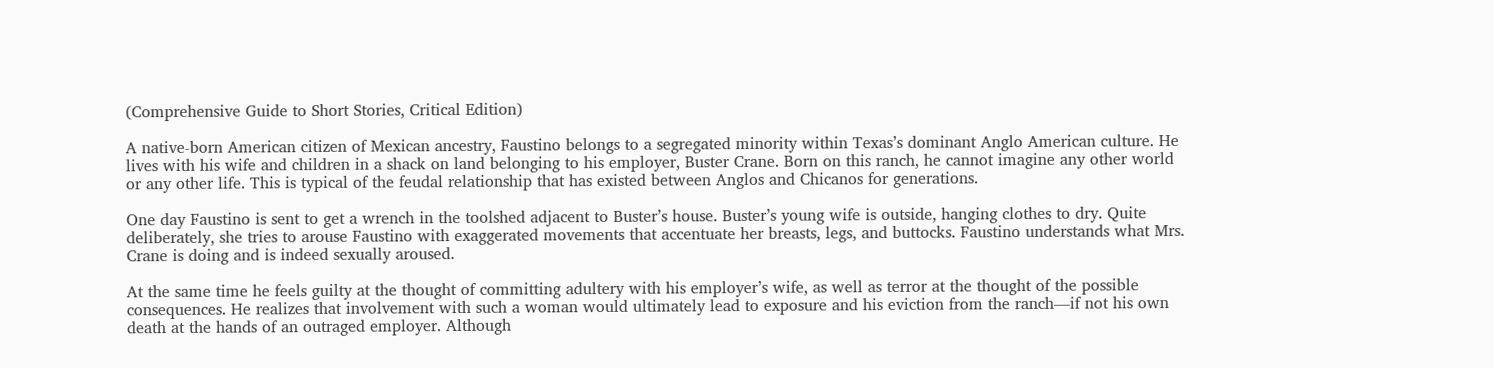(Comprehensive Guide to Short Stories, Critical Edition)

A native-born American citizen of Mexican ancestry, Faustino belongs to a segregated minority within Texas’s dominant Anglo American culture. He lives with his wife and children in a shack on land belonging to his employer, Buster Crane. Born on this ranch, he cannot imagine any other world or any other life. This is typical of the feudal relationship that has existed between Anglos and Chicanos for generations.

One day Faustino is sent to get a wrench in the toolshed adjacent to Buster’s house. Buster’s young wife is outside, hanging clothes to dry. Quite deliberately, she tries to arouse Faustino with exaggerated movements that accentuate her breasts, legs, and buttocks. Faustino understands what Mrs. Crane is doing and is indeed sexually aroused.

At the same time he feels guilty at the thought of committing adultery with his employer’s wife, as well as terror at the thought of the possible consequences. He realizes that involvement with such a woman would ultimately lead to exposure and his eviction from the ranch—if not his own death at the hands of an outraged employer. Although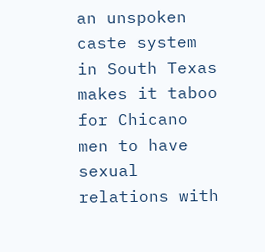an unspoken caste system in South Texas makes it taboo for Chicano men to have sexual relations with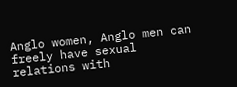Anglo women, Anglo men can freely have sexual relations with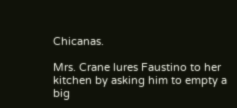Chicanas.

Mrs. Crane lures Faustino to her kitchen by asking him to empty a big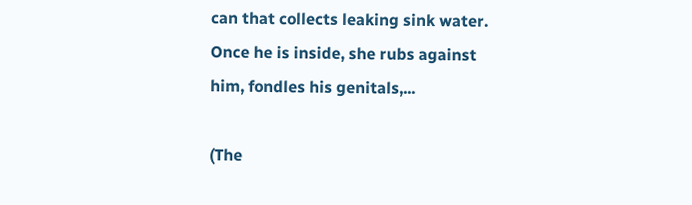can that collects leaking sink water. Once he is inside, she rubs against him, fondles his genitals,...

(The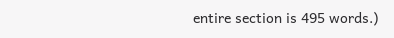entire section is 495 words.)